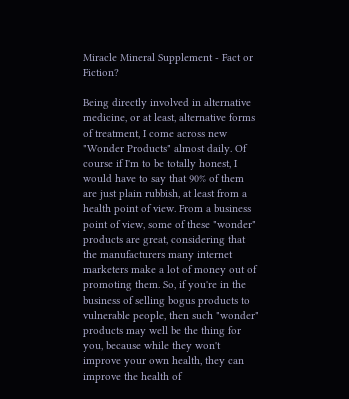Miracle Mineral Supplement - Fact or Fiction?

Being directly involved in alternative medicine, or at least, alternative forms of treatment, I come across new "Wonder Products" almost daily. Of course if I'm to be totally honest, I would have to say that 90% of them are just plain rubbish, at least from a health point of view. From a business point of view, some of these "wonder" products are great, considering that the manufacturers many internet marketers make a lot of money out of promoting them. So, if you're in the business of selling bogus products to vulnerable people, then such "wonder" products may well be the thing for you, because while they won't improve your own health, they can improve the health of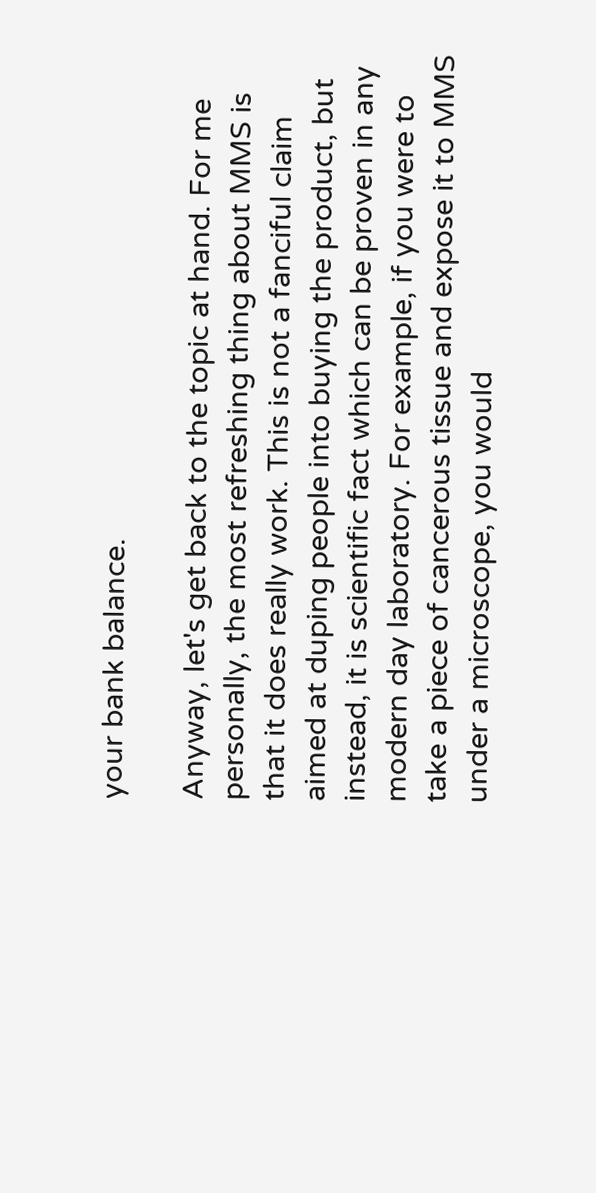your bank balance.

Anyway, let's get back to the topic at hand. For me personally, the most refreshing thing about MMS is that it does really work. This is not a fanciful claim aimed at duping people into buying the product, but instead, it is scientific fact which can be proven in any modern day laboratory. For example, if you were to take a piece of cancerous tissue and expose it to MMS under a microscope, you would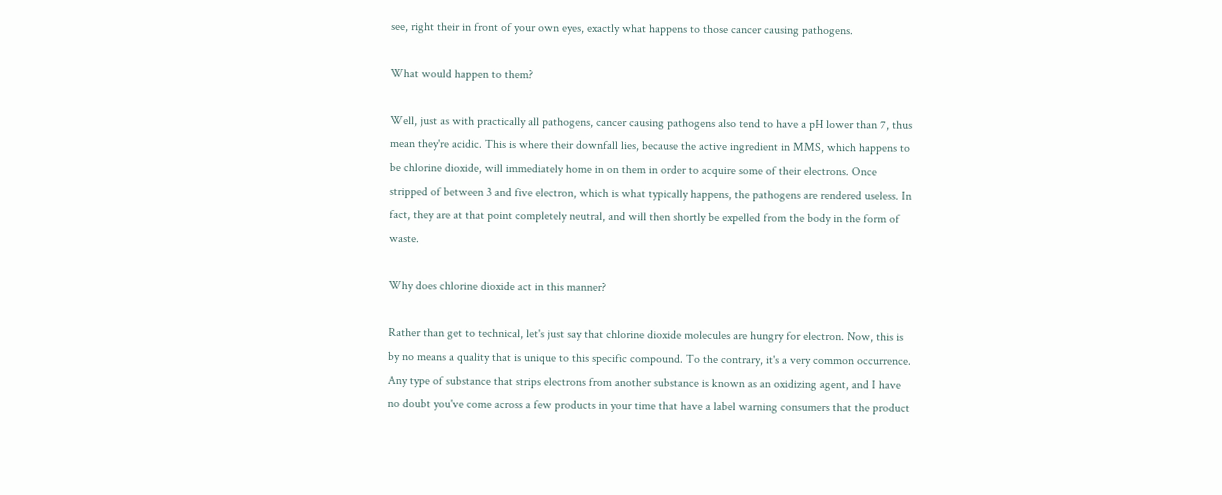see, right their in front of your own eyes, exactly what happens to those cancer causing pathogens.

What would happen to them?

Well, just as with practically all pathogens, cancer causing pathogens also tend to have a pH lower than 7, thus mean they're acidic. This is where their downfall lies, because the active ingredient in MMS, which happens to be chlorine dioxide, will immediately home in on them in order to acquire some of their electrons. Once stripped of between 3 and five electron, which is what typically happens, the pathogens are rendered useless. In fact, they are at that point completely neutral, and will then shortly be expelled from the body in the form of waste.

Why does chlorine dioxide act in this manner?

Rather than get to technical, let's just say that chlorine dioxide molecules are hungry for electron. Now, this is by no means a quality that is unique to this specific compound. To the contrary, it's a very common occurrence. Any type of substance that strips electrons from another substance is known as an oxidizing agent, and I have no doubt you've come across a few products in your time that have a label warning consumers that the product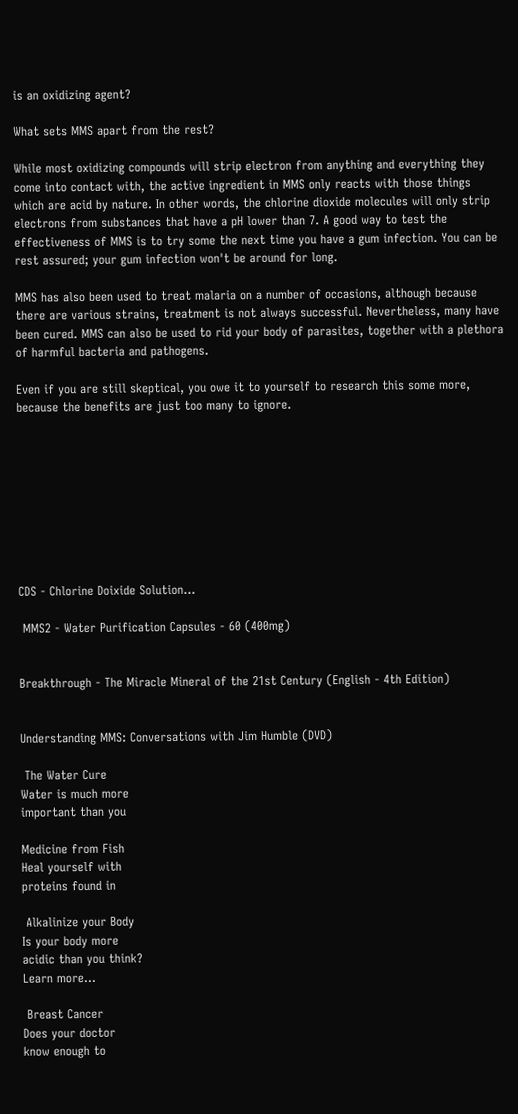is an oxidizing agent?

What sets MMS apart from the rest?

While most oxidizing compounds will strip electron from anything and everything they come into contact with, the active ingredient in MMS only reacts with those things which are acid by nature. In other words, the chlorine dioxide molecules will only strip electrons from substances that have a pH lower than 7. A good way to test the effectiveness of MMS is to try some the next time you have a gum infection. You can be rest assured; your gum infection won't be around for long.

MMS has also been used to treat malaria on a number of occasions, although because there are various strains, treatment is not always successful. Nevertheless, many have been cured. MMS can also be used to rid your body of parasites, together with a plethora of harmful bacteria and pathogens.

Even if you are still skeptical, you owe it to yourself to research this some more, because the benefits are just too many to ignore.









CDS - Chlorine Doixide Solution...

 MMS2 - Water Purification Capsules - 60 (400mg)


Breakthrough - The Miracle Mineral of the 21st Century (English - 4th Edition)


Understanding MMS: Conversations with Jim Humble (DVD)

 The Water Cure
Water is much more
important than you

Medicine from Fish
Heal yourself with
proteins found in

 Alkalinize your Body
Is your body more
acidic than you think?
Learn more...

 Breast Cancer
Does your doctor
know enough to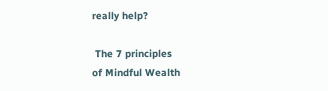really help?

 The 7 principles
of Mindful Wealth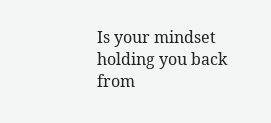Is your mindset
holding you back
from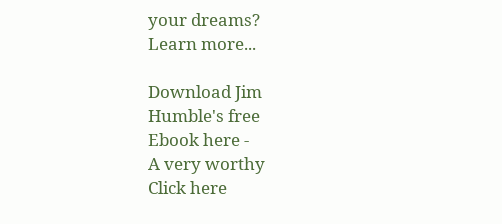your dreams?
Learn more...

Download Jim
Humble's free
Ebook here -
A very worthy
Click here